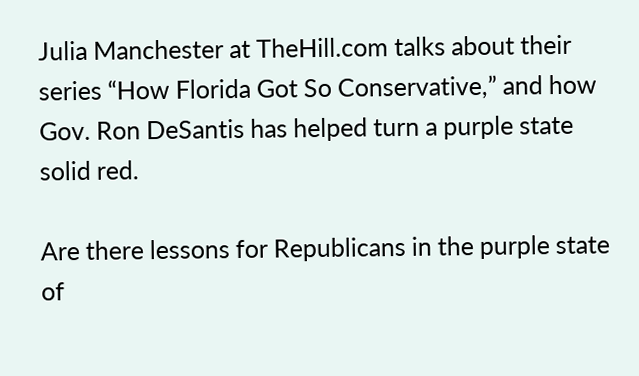Julia Manchester at TheHill.com talks about their series “How Florida Got So Conservative,” and how Gov. Ron DeSantis has helped turn a purple state solid red.

Are there lessons for Republicans in the purple state of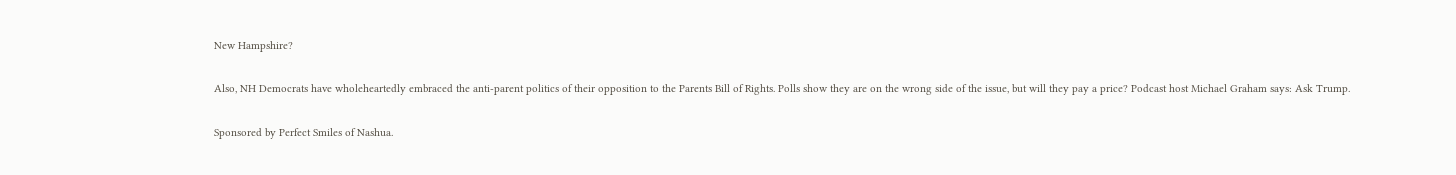New Hampshire?

Also, NH Democrats have wholeheartedly embraced the anti-parent politics of their opposition to the Parents Bill of Rights. Polls show they are on the wrong side of the issue, but will they pay a price? Podcast host Michael Graham says: Ask Trump.

Sponsored by Perfect Smiles of Nashua.